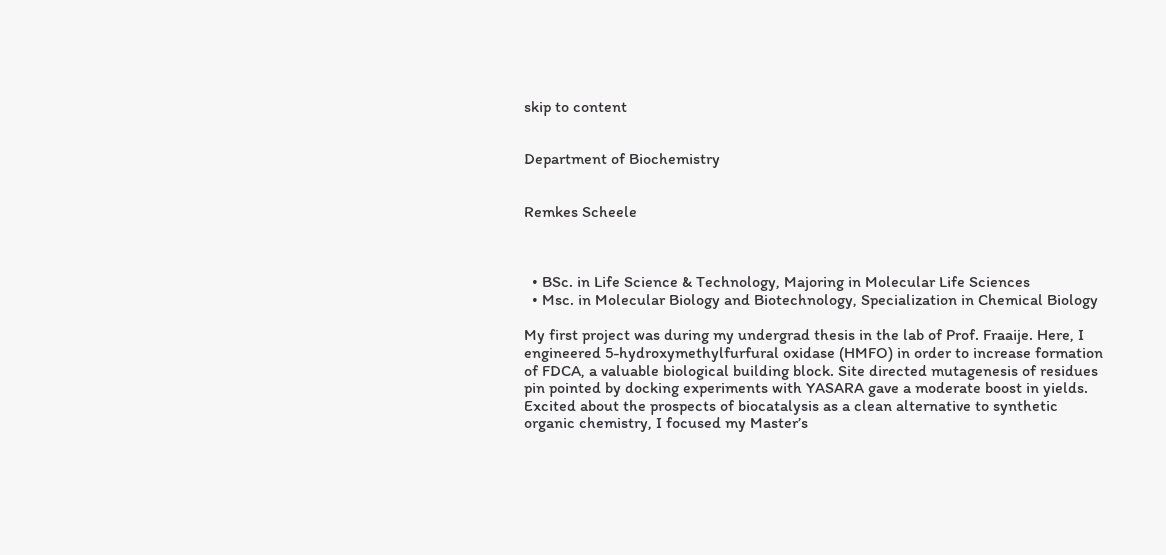skip to content


Department of Biochemistry


Remkes Scheele



  • BSc. in Life Science & Technology, Majoring in Molecular Life Sciences
  • Msc. in Molecular Biology and Biotechnology, Specialization in Chemical Biology

My first project was during my undergrad thesis in the lab of Prof. Fraaije. Here, I engineered 5-hydroxymethylfurfural oxidase (HMFO) in order to increase formation of FDCA, a valuable biological building block. Site directed mutagenesis of residues pin pointed by docking experiments with YASARA gave a moderate boost in yields.
Excited about the prospects of biocatalysis as a clean alternative to synthetic organic chemistry, I focused my Master’s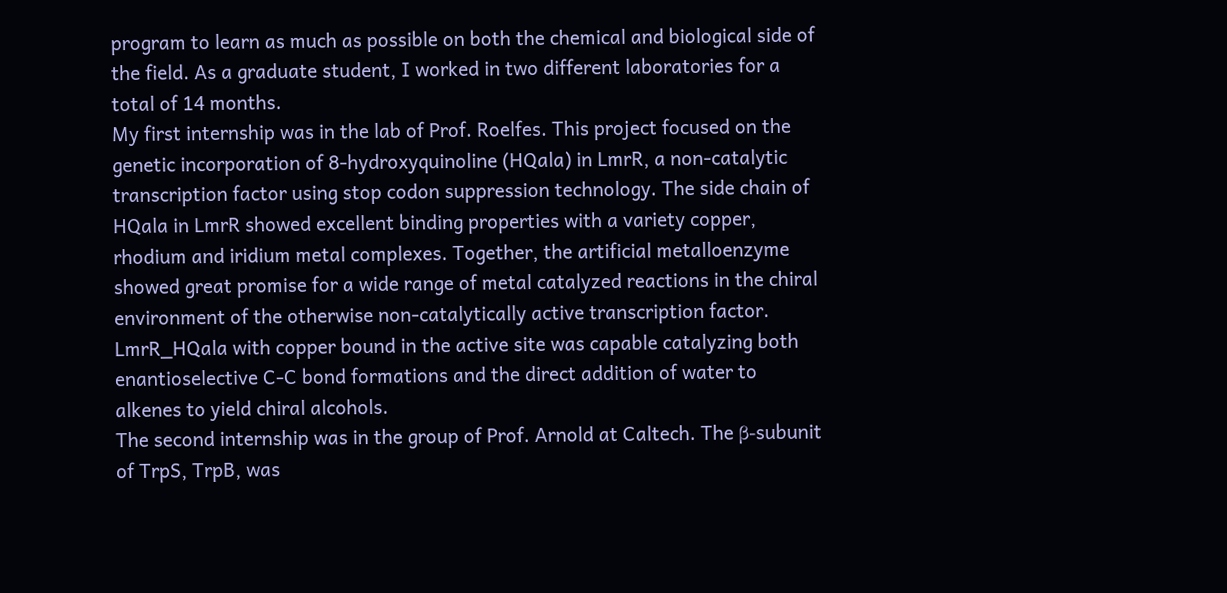program to learn as much as possible on both the chemical and biological side of the field. As a graduate student, I worked in two different laboratories for a total of 14 months.
My first internship was in the lab of Prof. Roelfes. This project focused on the genetic incorporation of 8-hydroxyquinoline (HQala) in LmrR, a non-catalytic transcription factor using stop codon suppression technology. The side chain of HQala in LmrR showed excellent binding properties with a variety copper, rhodium and iridium metal complexes. Together, the artificial metalloenzyme showed great promise for a wide range of metal catalyzed reactions in the chiral environment of the otherwise non-catalytically active transcription factor. LmrR_HQala with copper bound in the active site was capable catalyzing both enantioselective C-C bond formations and the direct addition of water to alkenes to yield chiral alcohols.
The second internship was in the group of Prof. Arnold at Caltech. The β-subunit of TrpS, TrpB, was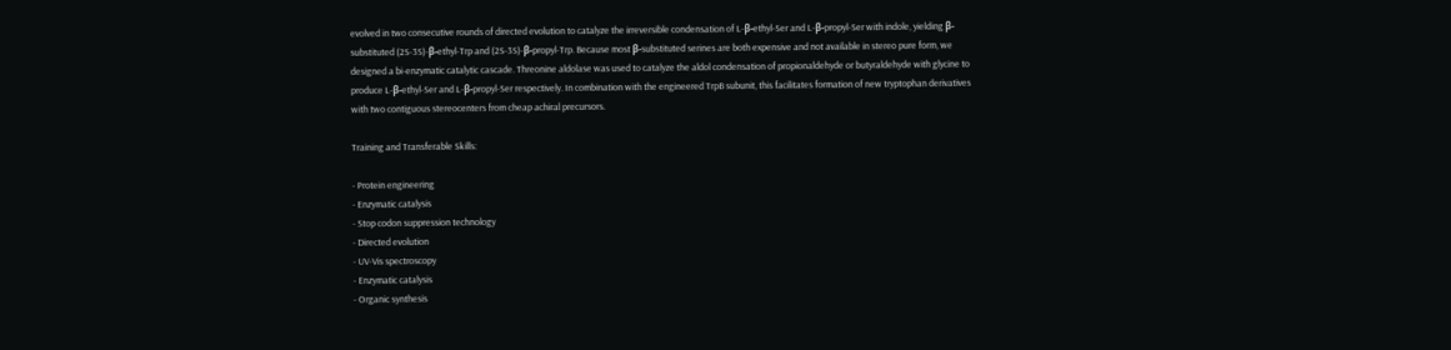evolved in two consecutive rounds of directed evolution to catalyze the irreversible condensation of L-β-ethyl-Ser and L-β-propyl-Ser with indole, yielding β-substituted (2S-3S)-β-ethyl-Trp and (2S-3S)-β-propyl-Trp. Because most β-substituted serines are both expensive and not available in stereo pure form, we designed a bi-enzymatic catalytic cascade. Threonine aldolase was used to catalyze the aldol condensation of propionaldehyde or butyraldehyde with glycine to produce L-β-ethyl-Ser and L-β-propyl-Ser respectively. In combination with the engineered TrpB subunit, this facilitates formation of new tryptophan derivatives with two contiguous stereocenters from cheap achiral precursors.

Training and Transferable Skills:

- Protein engineering
- Enzymatic catalysis
- Stop codon suppression technology
- Directed evolution
- UV-Vis spectroscopy
- Enzymatic catalysis
- Organic synthesis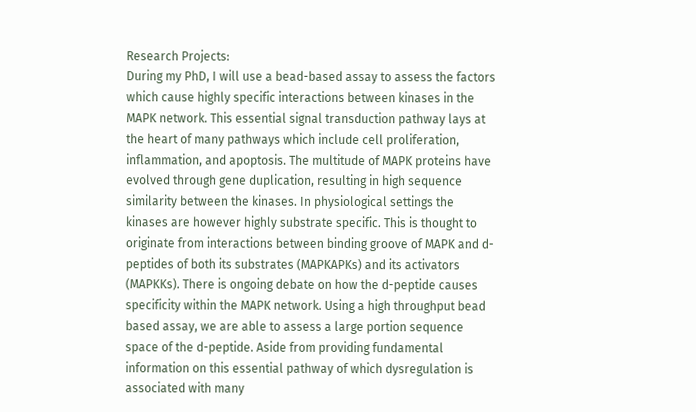Research Projects:
During my PhD, I will use a bead-based assay to assess the factors which cause highly specific interactions between kinases in the MAPK network. This essential signal transduction pathway lays at the heart of many pathways which include cell proliferation, inflammation, and apoptosis. The multitude of MAPK proteins have evolved through gene duplication, resulting in high sequence similarity between the kinases. In physiological settings the kinases are however highly substrate specific. This is thought to originate from interactions between binding groove of MAPK and d-peptides of both its substrates (MAPKAPKs) and its activators (MAPKKs). There is ongoing debate on how the d-peptide causes specificity within the MAPK network. Using a high throughput bead based assay, we are able to assess a large portion sequence space of the d-peptide. Aside from providing fundamental information on this essential pathway of which dysregulation is associated with many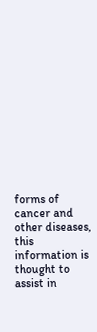forms of cancer and other diseases, this information is thought to assist in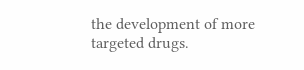the development of more targeted drugs.